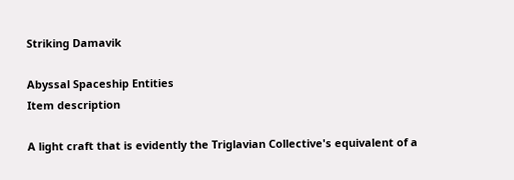Striking Damavik

Abyssal Spaceship Entities
Item description

A light craft that is evidently the Triglavian Collective's equivalent of a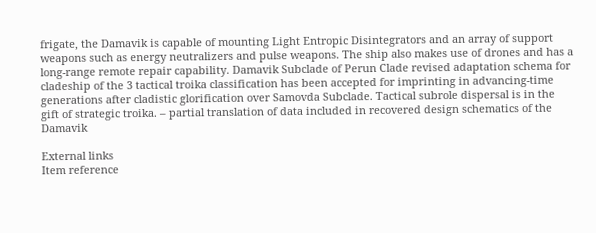frigate, the Damavik is capable of mounting Light Entropic Disintegrators and an array of support weapons such as energy neutralizers and pulse weapons. The ship also makes use of drones and has a long-range remote repair capability. Damavik Subclade of Perun Clade revised adaptation schema for cladeship of the 3 tactical troika classification has been accepted for imprinting in advancing-time generations after cladistic glorification over Samovda Subclade. Tactical subrole dispersal is in the gift of strategic troika. – partial translation of data included in recovered design schematics of the Damavik

External links
Item reference